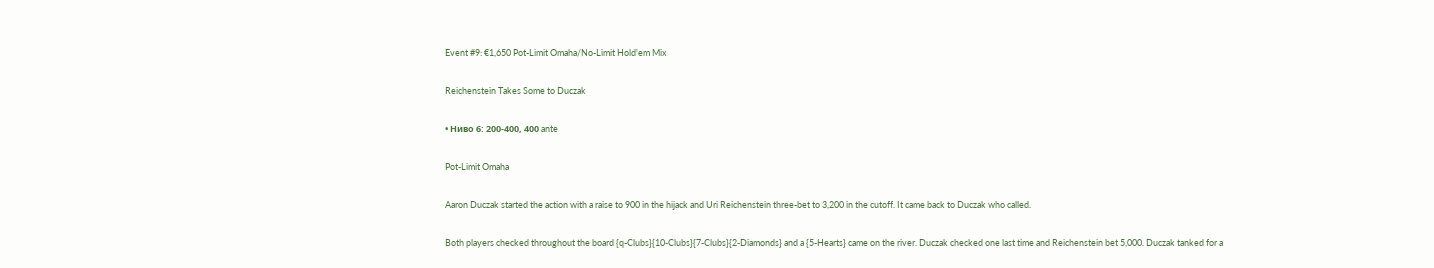Event #9: €1,650 Pot-Limit Omaha/No-Limit Hold'em Mix

Reichenstein Takes Some to Duczak

• Ниво 6: 200-400, 400 ante

Pot-Limit Omaha

Aaron Duczak started the action with a raise to 900 in the hijack and Uri Reichenstein three-bet to 3,200 in the cutoff. It came back to Duczak who called.

Both players checked throughout the board {q-Clubs}{10-Clubs}{7-Clubs}{2-Diamonds} and a {5-Hearts} came on the river. Duczak checked one last time and Reichenstein bet 5,000. Duczak tanked for a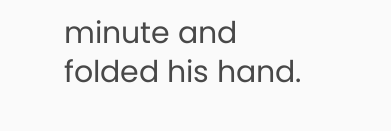minute and folded his hand.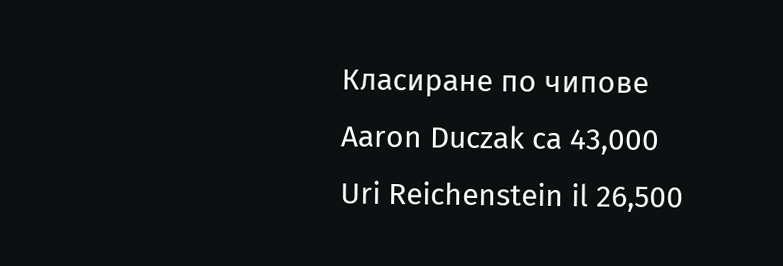Класиране по чипове
Aaron Duczak ca 43,000
Uri Reichenstein il 26,500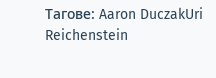Тагове: Aaron DuczakUri Reichenstein